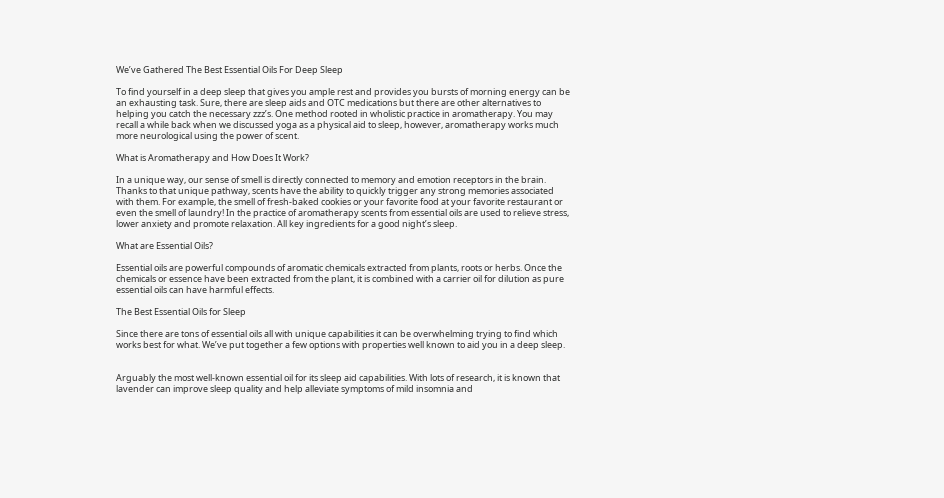We’ve Gathered The Best Essential Oils For Deep Sleep

To find yourself in a deep sleep that gives you ample rest and provides you bursts of morning energy can be an exhausting task. Sure, there are sleep aids and OTC medications but there are other alternatives to helping you catch the necessary zzz’s. One method rooted in wholistic practice in aromatherapy. You may recall a while back when we discussed yoga as a physical aid to sleep, however, aromatherapy works much more neurological using the power of scent.

What is Aromatherapy and How Does It Work?

In a unique way, our sense of smell is directly connected to memory and emotion receptors in the brain. Thanks to that unique pathway, scents have the ability to quickly trigger any strong memories associated with them. For example, the smell of fresh-baked cookies or your favorite food at your favorite restaurant or even the smell of laundry! In the practice of aromatherapy scents from essential oils are used to relieve stress, lower anxiety and promote relaxation. All key ingredients for a good night’s sleep.

What are Essential Oils?

Essential oils are powerful compounds of aromatic chemicals extracted from plants, roots or herbs. Once the chemicals or essence have been extracted from the plant, it is combined with a carrier oil for dilution as pure essential oils can have harmful effects.

The Best Essential Oils for Sleep

Since there are tons of essential oils all with unique capabilities it can be overwhelming trying to find which works best for what. We’ve put together a few options with properties well known to aid you in a deep sleep.


Arguably the most well-known essential oil for its sleep aid capabilities. With lots of research, it is known that lavender can improve sleep quality and help alleviate symptoms of mild insomnia and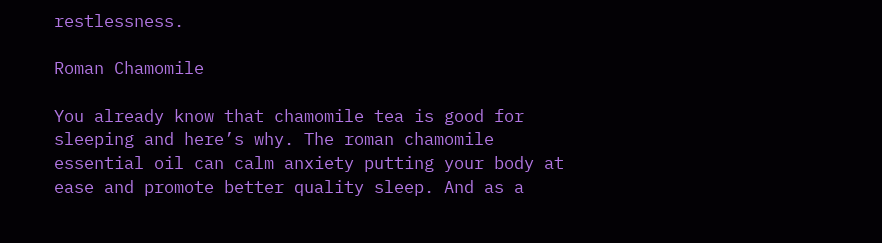restlessness.

Roman Chamomile

You already know that chamomile tea is good for sleeping and here’s why. The roman chamomile essential oil can calm anxiety putting your body at ease and promote better quality sleep. And as a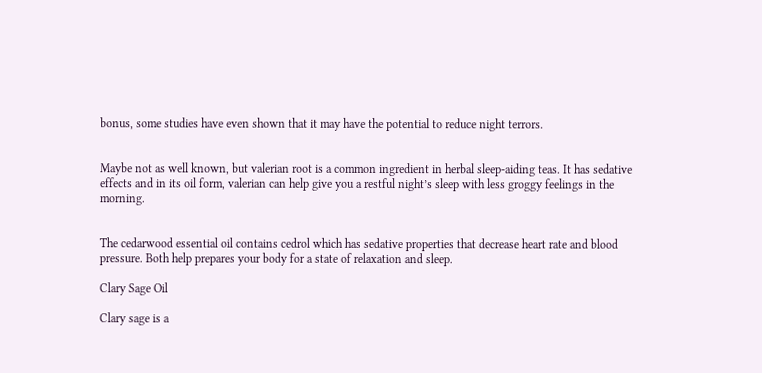bonus, some studies have even shown that it may have the potential to reduce night terrors.


Maybe not as well known, but valerian root is a common ingredient in herbal sleep-aiding teas. It has sedative effects and in its oil form, valerian can help give you a restful night’s sleep with less groggy feelings in the morning.


The cedarwood essential oil contains cedrol which has sedative properties that decrease heart rate and blood pressure. Both help prepares your body for a state of relaxation and sleep.

Clary Sage Oil

Clary sage is a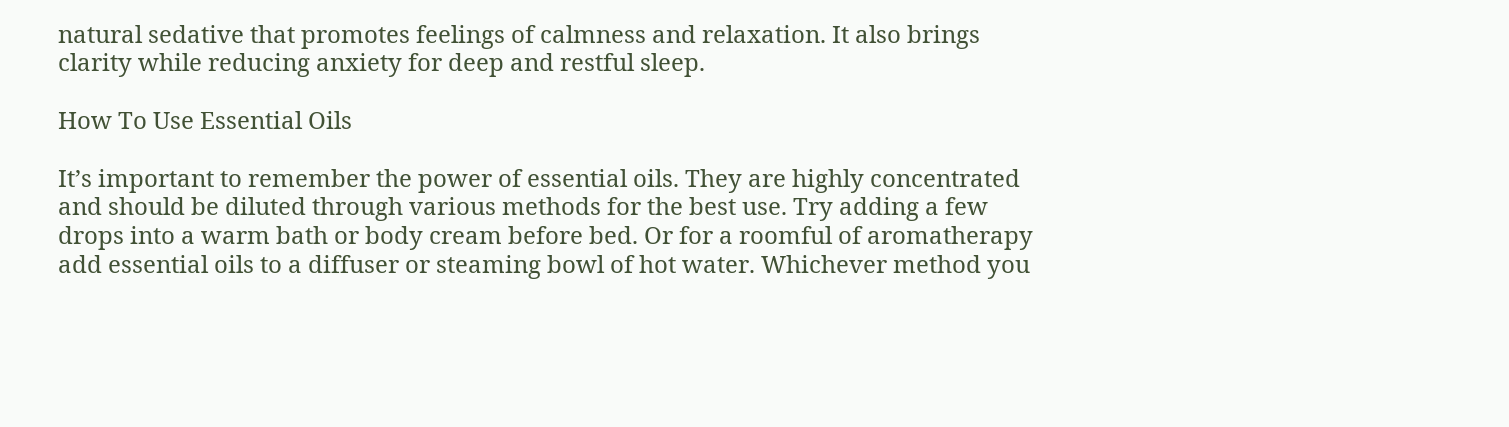natural sedative that promotes feelings of calmness and relaxation. It also brings clarity while reducing anxiety for deep and restful sleep.

How To Use Essential Oils

It’s important to remember the power of essential oils. They are highly concentrated and should be diluted through various methods for the best use. Try adding a few drops into a warm bath or body cream before bed. Or for a roomful of aromatherapy add essential oils to a diffuser or steaming bowl of hot water. Whichever method you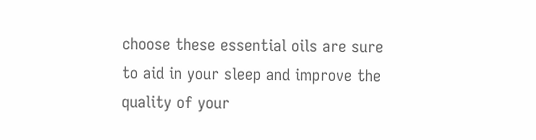choose these essential oils are sure to aid in your sleep and improve the quality of your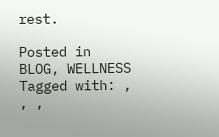rest.

Posted in BLOG, WELLNESS Tagged with: , , ,